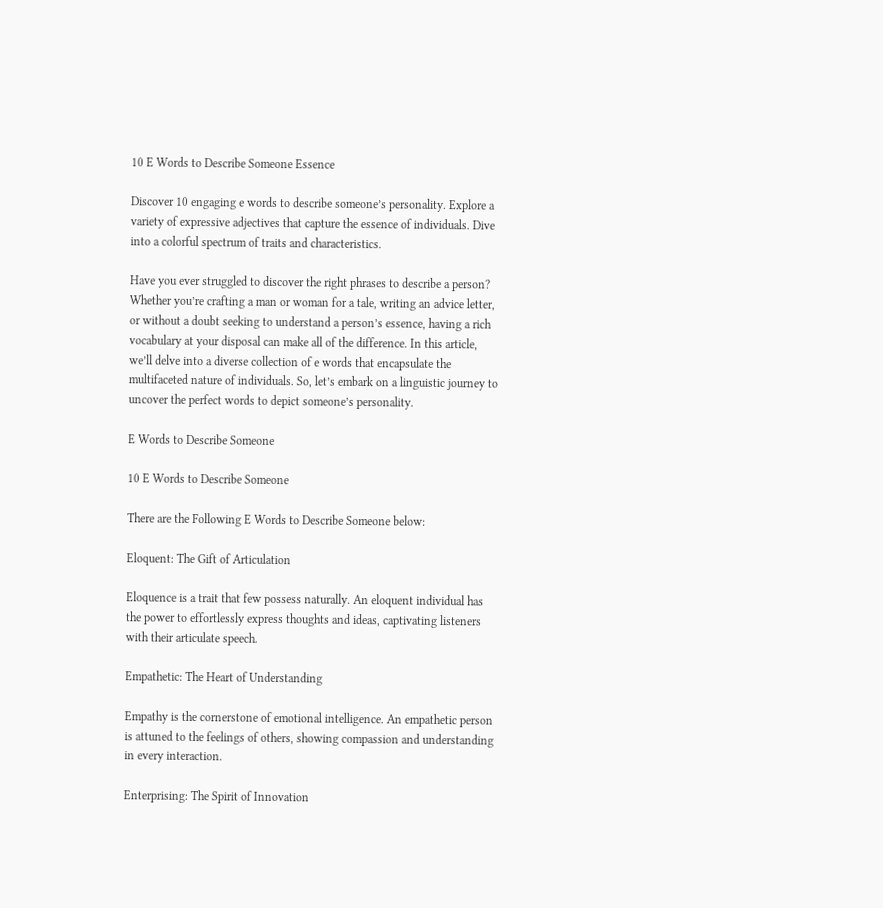10 E Words to Describe Someone Essence

Discover 10 engaging e words to describe someone’s personality. Explore a variety of expressive adjectives that capture the essence of individuals. Dive into a colorful spectrum of traits and characteristics.

Have you ever struggled to discover the right phrases to describe a person? Whether you’re crafting a man or woman for a tale, writing an advice letter, or without a doubt seeking to understand a person’s essence, having a rich vocabulary at your disposal can make all of the difference. In this article, we’ll delve into a diverse collection of e words that encapsulate the multifaceted nature of individuals. So, let’s embark on a linguistic journey to uncover the perfect words to depict someone’s personality.

E Words to Describe Someone

10 E Words to Describe Someone

There are the Following E Words to Describe Someone below:

Eloquent: The Gift of Articulation

Eloquence is a trait that few possess naturally. An eloquent individual has the power to effortlessly express thoughts and ideas, captivating listeners with their articulate speech.

Empathetic: The Heart of Understanding

Empathy is the cornerstone of emotional intelligence. An empathetic person is attuned to the feelings of others, showing compassion and understanding in every interaction.

Enterprising: The Spirit of Innovation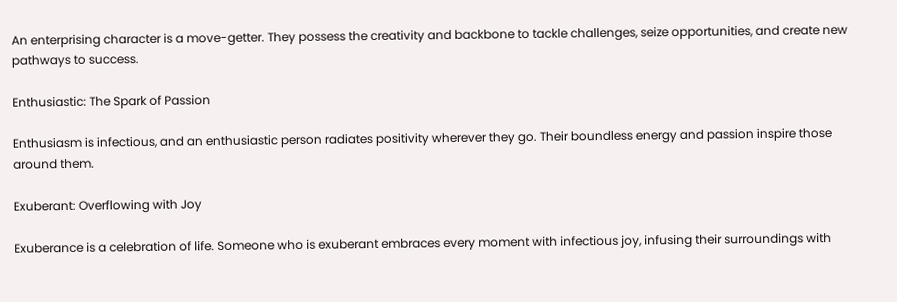An enterprising character is a move-getter. They possess the creativity and backbone to tackle challenges, seize opportunities, and create new pathways to success.

Enthusiastic: The Spark of Passion

Enthusiasm is infectious, and an enthusiastic person radiates positivity wherever they go. Their boundless energy and passion inspire those around them.

Exuberant: Overflowing with Joy

Exuberance is a celebration of life. Someone who is exuberant embraces every moment with infectious joy, infusing their surroundings with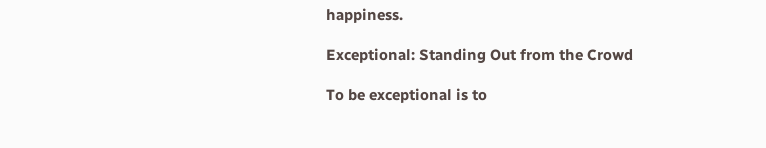happiness.

Exceptional: Standing Out from the Crowd

To be exceptional is to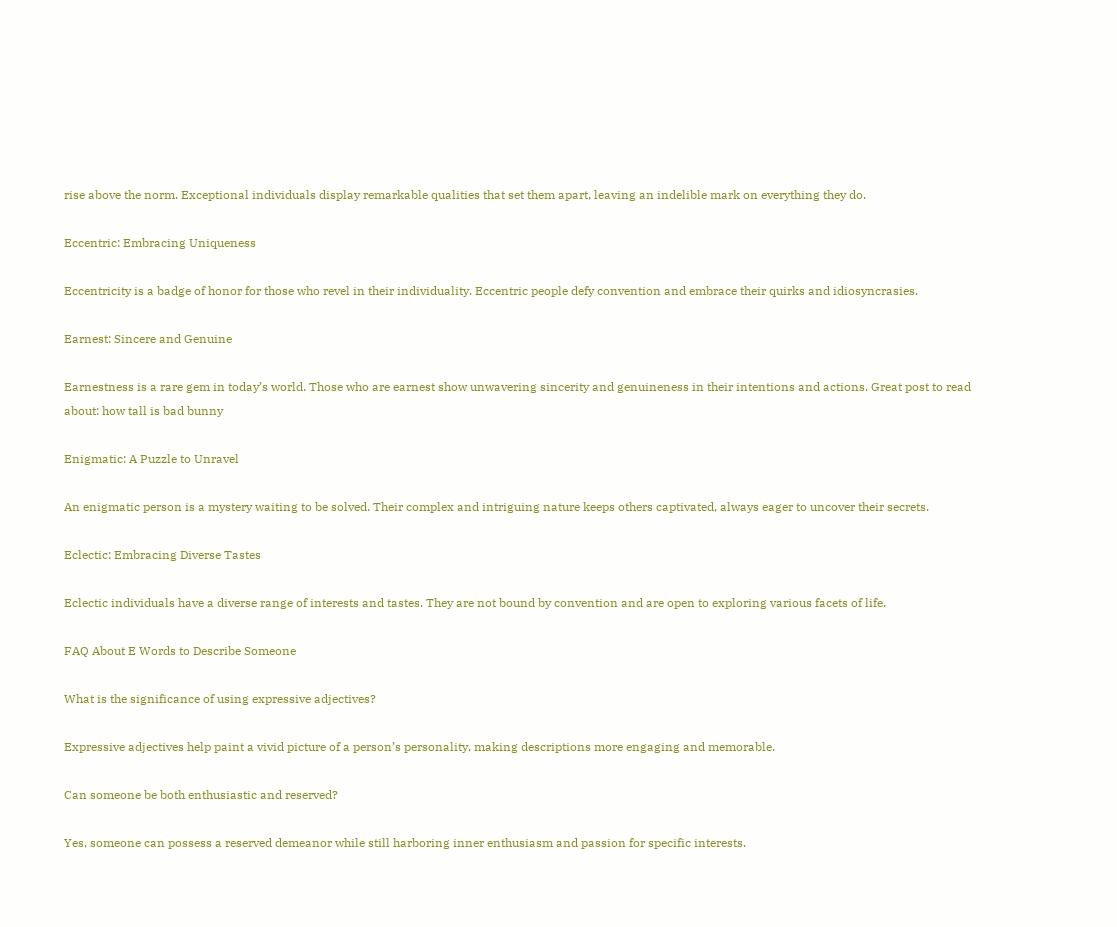rise above the norm. Exceptional individuals display remarkable qualities that set them apart, leaving an indelible mark on everything they do.

Eccentric: Embracing Uniqueness

Eccentricity is a badge of honor for those who revel in their individuality. Eccentric people defy convention and embrace their quirks and idiosyncrasies.

Earnest: Sincere and Genuine

Earnestness is a rare gem in today’s world. Those who are earnest show unwavering sincerity and genuineness in their intentions and actions. Great post to read about: how tall is bad bunny

Enigmatic: A Puzzle to Unravel

An enigmatic person is a mystery waiting to be solved. Their complex and intriguing nature keeps others captivated, always eager to uncover their secrets.

Eclectic: Embracing Diverse Tastes

Eclectic individuals have a diverse range of interests and tastes. They are not bound by convention and are open to exploring various facets of life.

FAQ About E Words to Describe Someone

What is the significance of using expressive adjectives?

Expressive adjectives help paint a vivid picture of a person’s personality, making descriptions more engaging and memorable.

Can someone be both enthusiastic and reserved?

Yes, someone can possess a reserved demeanor while still harboring inner enthusiasm and passion for specific interests.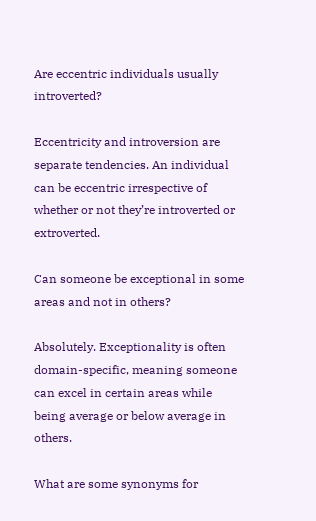Are eccentric individuals usually introverted?

Eccentricity and introversion are separate tendencies. An individual can be eccentric irrespective of whether or not they’re introverted or extroverted.

Can someone be exceptional in some areas and not in others?

Absolutely. Exceptionality is often domain-specific, meaning someone can excel in certain areas while being average or below average in others.

What are some synonyms for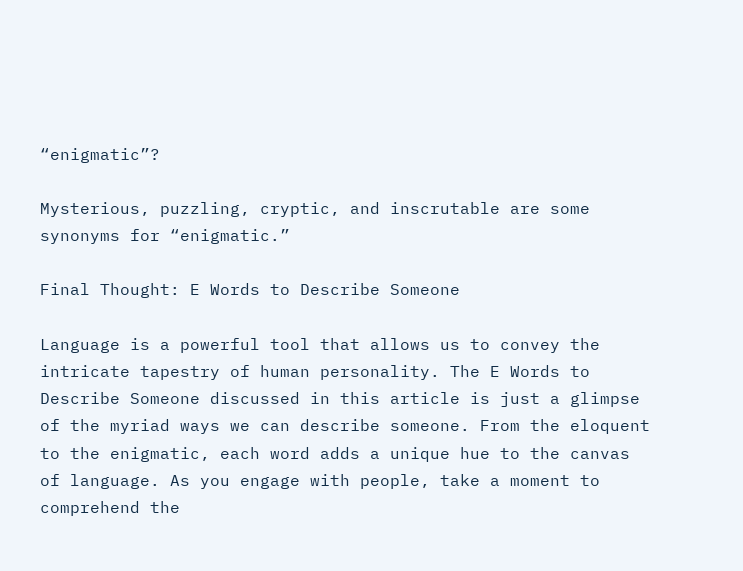“enigmatic”?

Mysterious, puzzling, cryptic, and inscrutable are some synonyms for “enigmatic.”

Final Thought: E Words to Describe Someone

Language is a powerful tool that allows us to convey the intricate tapestry of human personality. The E Words to Describe Someone discussed in this article is just a glimpse of the myriad ways we can describe someone. From the eloquent to the enigmatic, each word adds a unique hue to the canvas of language. As you engage with people, take a moment to comprehend the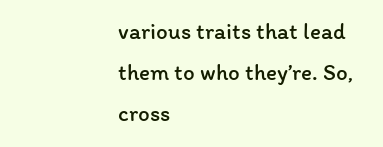various traits that lead them to who they’re. So, cross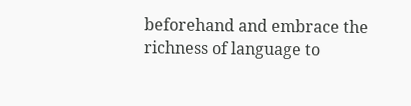beforehand and embrace the richness of language to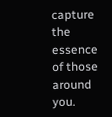capture the essence of those around you.